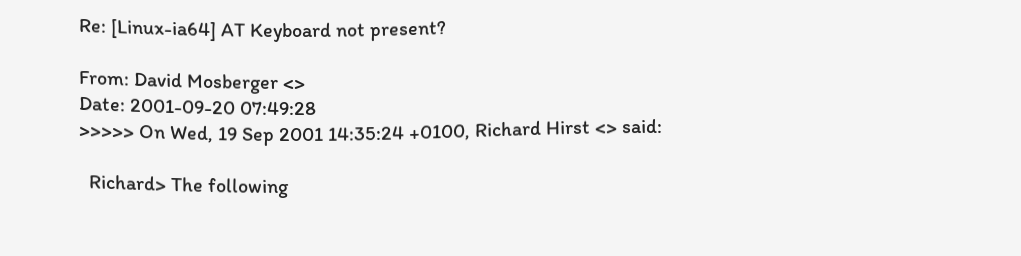Re: [Linux-ia64] AT Keyboard not present?

From: David Mosberger <>
Date: 2001-09-20 07:49:28
>>>>> On Wed, 19 Sep 2001 14:35:24 +0100, Richard Hirst <> said:

  Richard> The following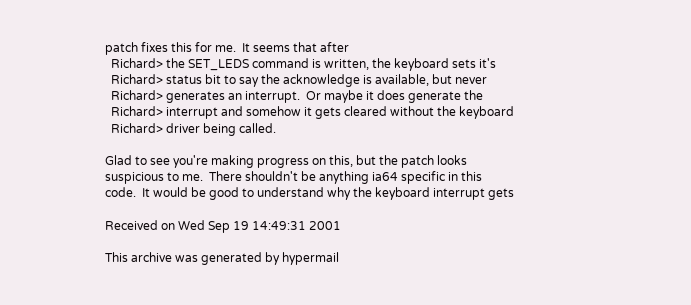patch fixes this for me.  It seems that after
  Richard> the SET_LEDS command is written, the keyboard sets it's
  Richard> status bit to say the acknowledge is available, but never
  Richard> generates an interrupt.  Or maybe it does generate the
  Richard> interrupt and somehow it gets cleared without the keyboard
  Richard> driver being called.

Glad to see you're making progress on this, but the patch looks
suspicious to me.  There shouldn't be anything ia64 specific in this
code.  It would be good to understand why the keyboard interrupt gets

Received on Wed Sep 19 14:49:31 2001

This archive was generated by hypermail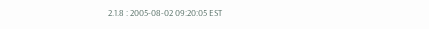2.1.8 : 2005-08-02 09:20:05 EST